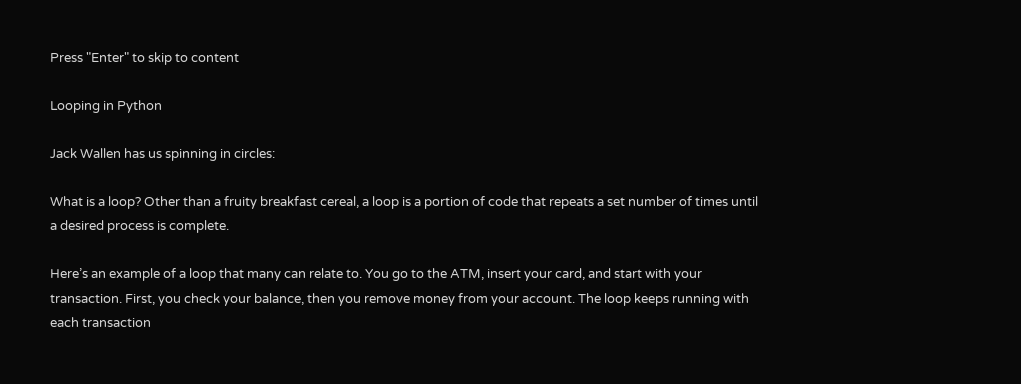Press "Enter" to skip to content

Looping in Python

Jack Wallen has us spinning in circles:

What is a loop? Other than a fruity breakfast cereal, a loop is a portion of code that repeats a set number of times until a desired process is complete.

Here’s an example of a loop that many can relate to. You go to the ATM, insert your card, and start with your transaction. First, you check your balance, then you remove money from your account. The loop keeps running with each transaction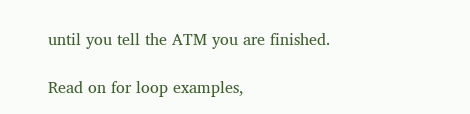until you tell the ATM you are finished.

Read on for loop examples,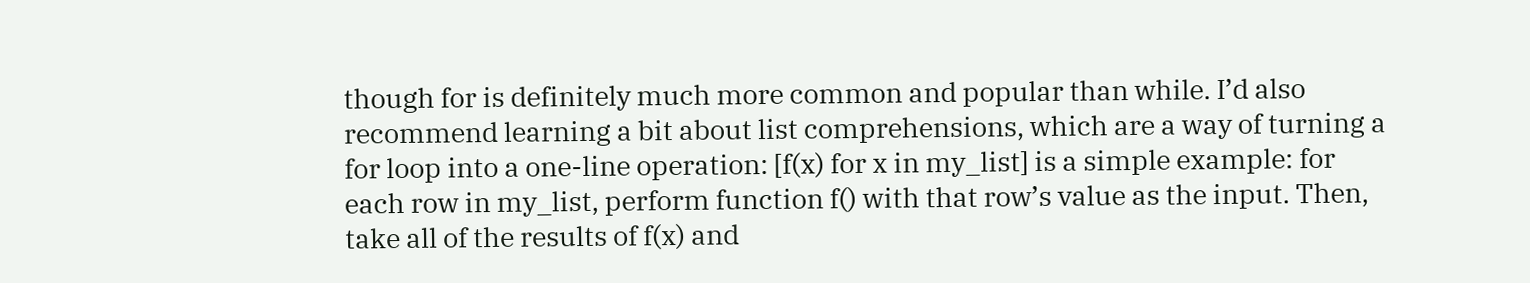though for is definitely much more common and popular than while. I’d also recommend learning a bit about list comprehensions, which are a way of turning a for loop into a one-line operation: [f(x) for x in my_list] is a simple example: for each row in my_list, perform function f() with that row’s value as the input. Then, take all of the results of f(x) and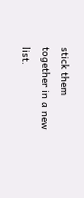stick them together in a new list.